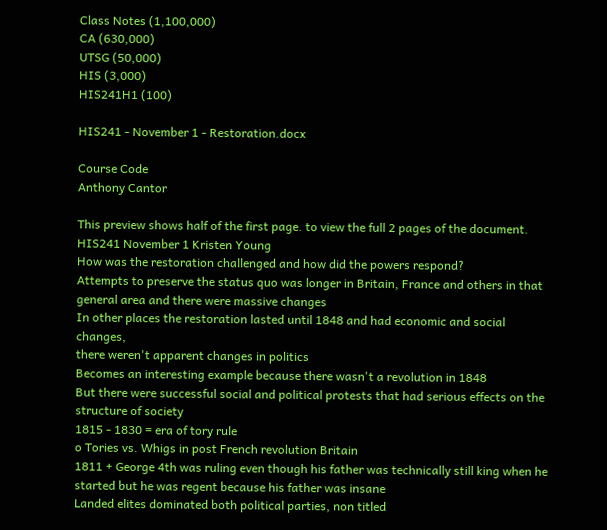Class Notes (1,100,000)
CA (630,000)
UTSG (50,000)
HIS (3,000)
HIS241H1 (100)

HIS241 - November 1 - Restoration.docx

Course Code
Anthony Cantor

This preview shows half of the first page. to view the full 2 pages of the document.
HIS241 November 1 Kristen Young
How was the restoration challenged and how did the powers respond?
Attempts to preserve the status quo was longer in Britain, France and others in that
general area and there were massive changes
In other places the restoration lasted until 1848 and had economic and social changes,
there weren't apparent changes in politics
Becomes an interesting example because there wasn't a revolution in 1848
But there were successful social and political protests that had serious effects on the
structure of society
1815 - 1830 = era of tory rule
o Tories vs. Whigs in post French revolution Britain
1811 + George 4th was ruling even though his father was technically still king when he
started but he was regent because his father was insane
Landed elites dominated both political parties, non titled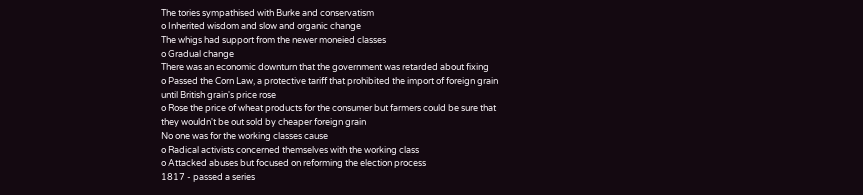The tories sympathised with Burke and conservatism
o Inherited wisdom and slow and organic change
The whigs had support from the newer moneied classes
o Gradual change
There was an economic downturn that the government was retarded about fixing
o Passed the Corn Law, a protective tariff that prohibited the import of foreign grain
until British grain's price rose
o Rose the price of wheat products for the consumer but farmers could be sure that
they wouldn't be out sold by cheaper foreign grain
No one was for the working classes cause
o Radical activists concerned themselves with the working class
o Attacked abuses but focused on reforming the election process
1817 - passed a series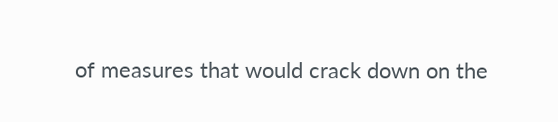of measures that would crack down on the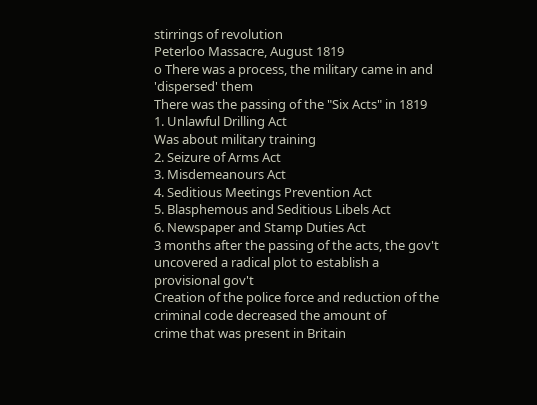stirrings of revolution
Peterloo Massacre, August 1819
o There was a process, the military came in and 'dispersed' them
There was the passing of the "Six Acts" in 1819
1. Unlawful Drilling Act
Was about military training
2. Seizure of Arms Act
3. Misdemeanours Act
4. Seditious Meetings Prevention Act
5. Blasphemous and Seditious Libels Act
6. Newspaper and Stamp Duties Act
3 months after the passing of the acts, the gov't uncovered a radical plot to establish a
provisional gov't
Creation of the police force and reduction of the criminal code decreased the amount of
crime that was present in Britain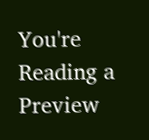You're Reading a Preview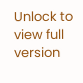Unlock to view full version